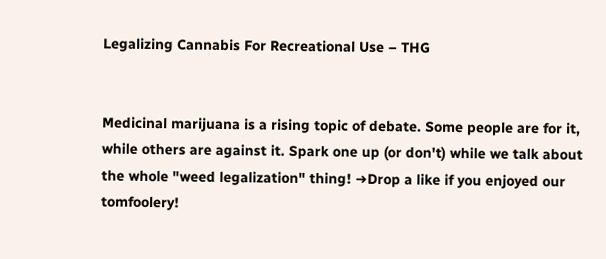Legalizing Cannabis For Recreational Use – THG


Medicinal marijuana is a rising topic of debate. Some people are for it, while others are against it. Spark one up (or don't) while we talk about the whole "weed legalization" thing! ➜Drop a like if you enjoyed our tomfoolery!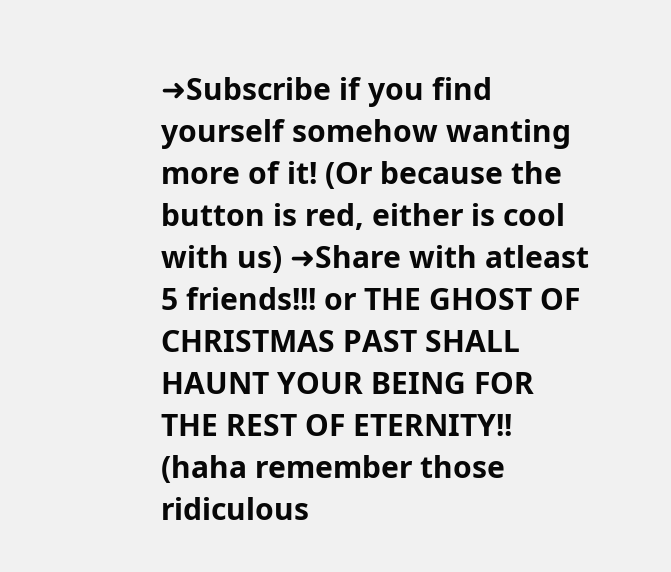➜Subscribe if you find yourself somehow wanting more of it! (Or because the button is red, either is cool with us) ➜Share with atleast 5 friends!!! or THE GHOST OF CHRISTMAS PAST SHALL HAUNT YOUR BEING FOR THE REST OF ETERNITY!! (haha remember those ridiculous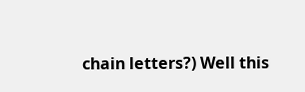chain letters?) Well this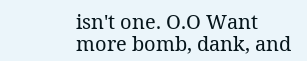isn't one. O.O Want more bomb, dank, and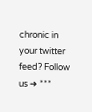chronic in your twitter feed? Follow us ➜ ***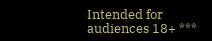Intended for audiences 18+ ***